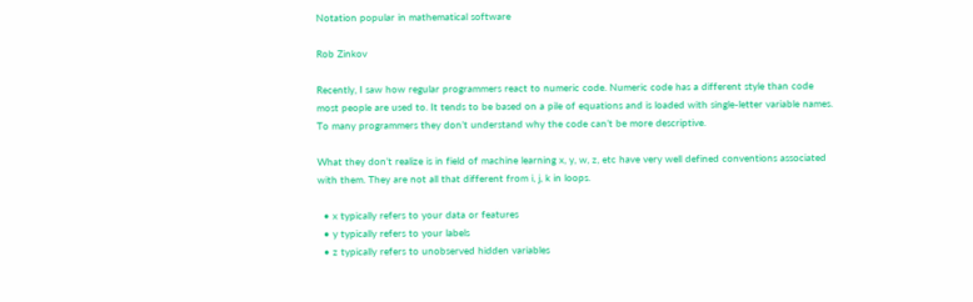Notation popular in mathematical software

Rob Zinkov

Recently, I saw how regular programmers react to numeric code. Numeric code has a different style than code most people are used to. It tends to be based on a pile of equations and is loaded with single-letter variable names. To many programmers they don’t understand why the code can’t be more descriptive.

What they don’t realize is in field of machine learning x, y, w, z, etc have very well defined conventions associated with them. They are not all that different from i, j, k in loops.

  • x typically refers to your data or features
  • y typically refers to your labels
  • z typically refers to unobserved hidden variables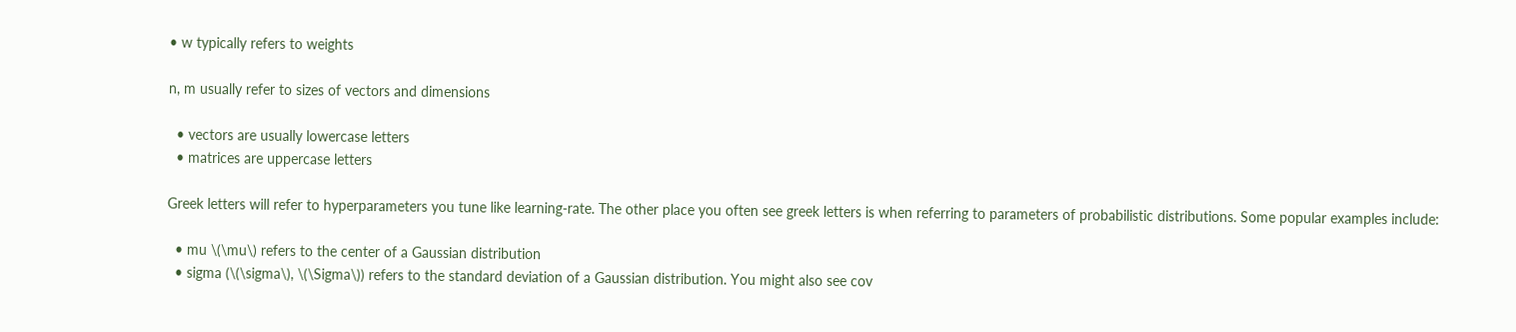• w typically refers to weights

n, m usually refer to sizes of vectors and dimensions

  • vectors are usually lowercase letters
  • matrices are uppercase letters

Greek letters will refer to hyperparameters you tune like learning-rate. The other place you often see greek letters is when referring to parameters of probabilistic distributions. Some popular examples include:

  • mu \(\mu\) refers to the center of a Gaussian distribution
  • sigma (\(\sigma\), \(\Sigma\)) refers to the standard deviation of a Gaussian distribution. You might also see cov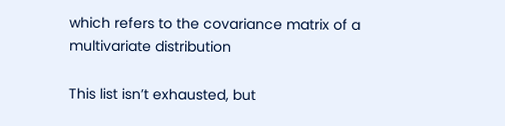which refers to the covariance matrix of a multivariate distribution

This list isn’t exhausted, but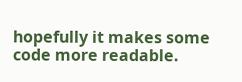hopefully it makes some code more readable.